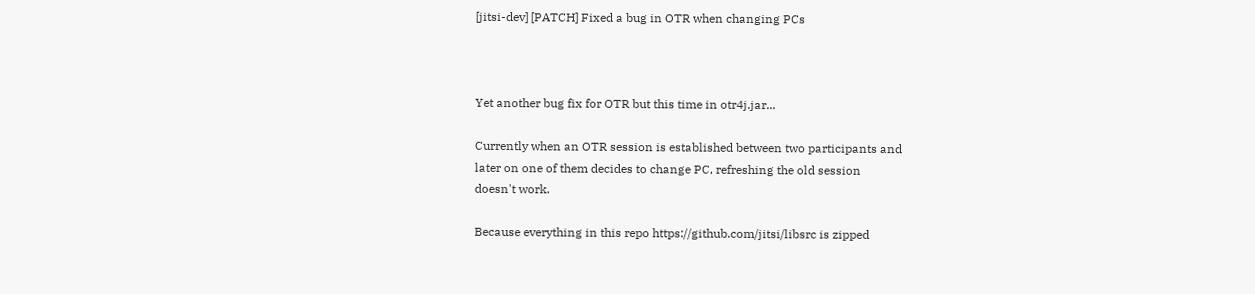[jitsi-dev] [PATCH] Fixed a bug in OTR when changing PCs



Yet another bug fix for OTR but this time in otr4j.jar...

Currently when an OTR session is established between two participants and
later on one of them decides to change PC, refreshing the old session
doesn't work.

Because everything in this repo https://github.com/jitsi/libsrc is zipped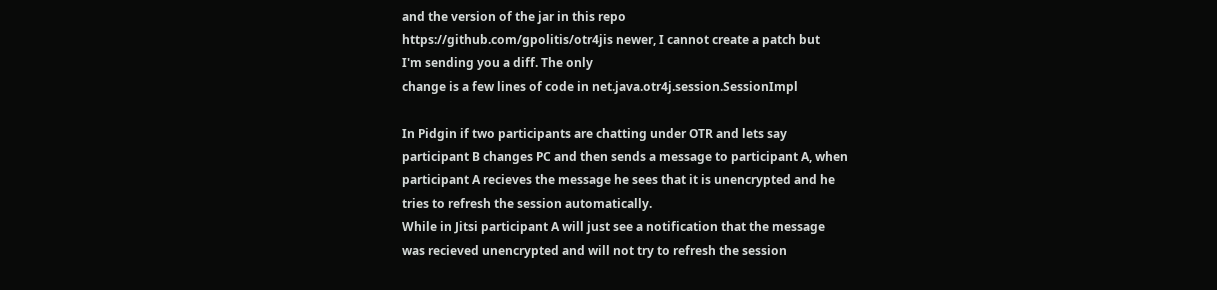and the version of the jar in this repo
https://github.com/gpolitis/otr4jis newer, I cannot create a patch but
I'm sending you a diff. The only
change is a few lines of code in net.java.otr4j.session.SessionImpl

In Pidgin if two participants are chatting under OTR and lets say
participant B changes PC and then sends a message to participant A, when
participant A recieves the message he sees that it is unencrypted and he
tries to refresh the session automatically.
While in Jitsi participant A will just see a notification that the message
was recieved unencrypted and will not try to refresh the session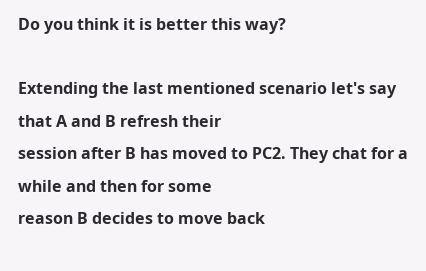Do you think it is better this way?

Extending the last mentioned scenario let's say that A and B refresh their
session after B has moved to PC2. They chat for a while and then for some
reason B decides to move back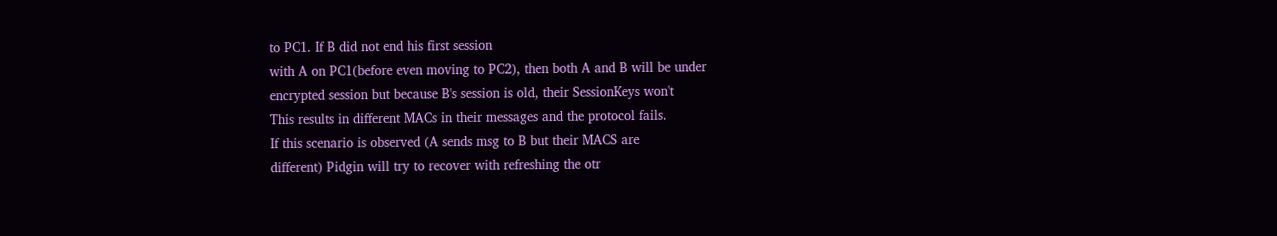to PC1. If B did not end his first session
with A on PC1(before even moving to PC2), then both A and B will be under
encrypted session but because B's session is old, their SessionKeys won't
This results in different MACs in their messages and the protocol fails.
If this scenario is observed (A sends msg to B but their MACS are
different) Pidgin will try to recover with refreshing the otr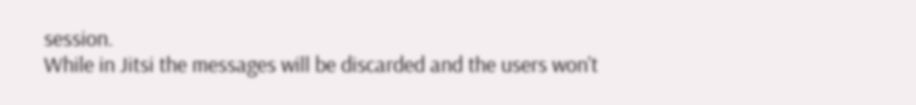session.
While in Jitsi the messages will be discarded and the users won't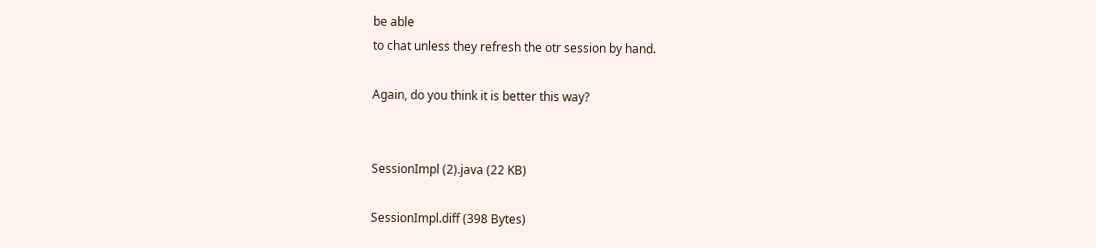be able
to chat unless they refresh the otr session by hand.

Again, do you think it is better this way?


SessionImpl (2).java (22 KB)

SessionImpl.diff (398 Bytes)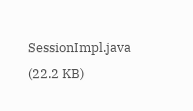SessionImpl.java (22.2 KB)